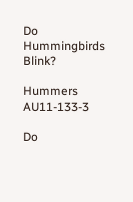Do Hummingbirds Blink?

Hummers AU11-133-3

Do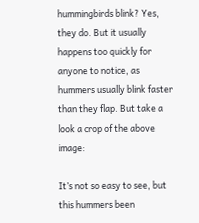hummingbirds blink? Yes, they do. But it usually happens too quickly for anyone to notice, as hummers usually blink faster than they flap. But take a look a crop of the above image:

It’s not so easy to see, but this hummers been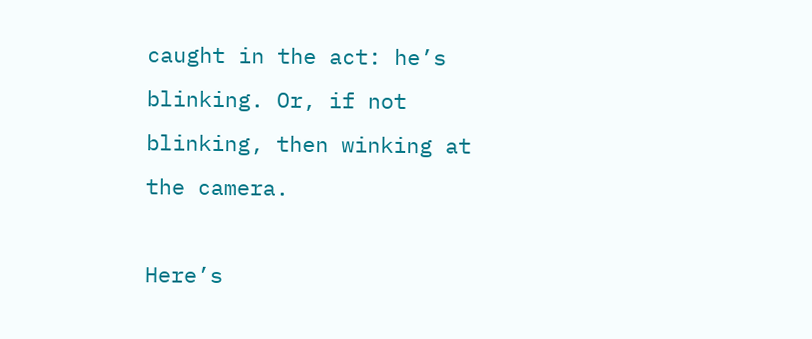caught in the act: he’s blinking. Or, if not blinking, then winking at the camera.

Here’s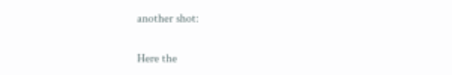another shot:

Here the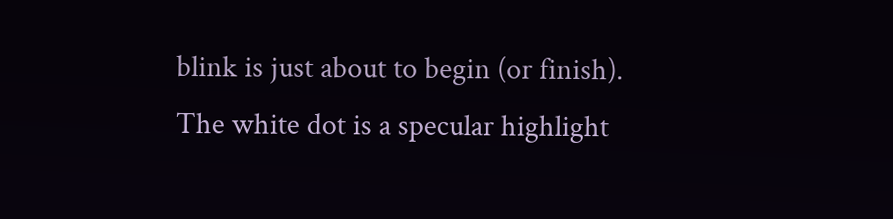blink is just about to begin (or finish). The white dot is a specular highlight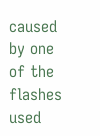caused by one of the flashes used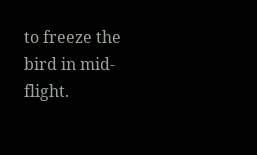to freeze the bird in mid-flight.